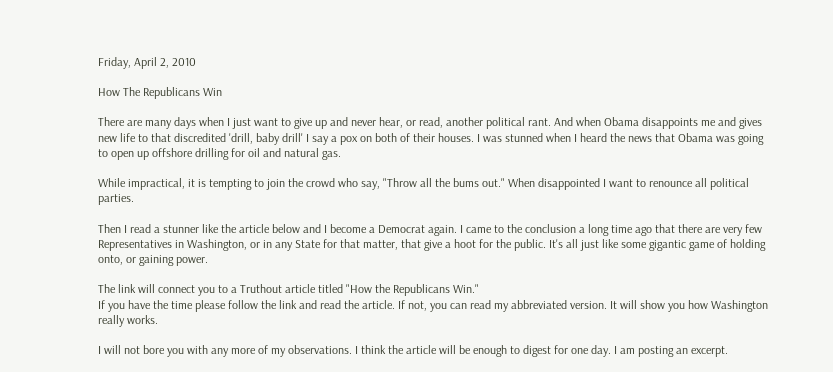Friday, April 2, 2010

How The Republicans Win

There are many days when I just want to give up and never hear, or read, another political rant. And when Obama disappoints me and gives new life to that discredited 'drill, baby drill' I say a pox on both of their houses. I was stunned when I heard the news that Obama was going to open up offshore drilling for oil and natural gas.

While impractical, it is tempting to join the crowd who say, "Throw all the bums out." When disappointed I want to renounce all political parties.

Then I read a stunner like the article below and I become a Democrat again. I came to the conclusion a long time ago that there are very few Representatives in Washington, or in any State for that matter, that give a hoot for the public. It's all just like some gigantic game of holding onto, or gaining power.

The link will connect you to a Truthout article titled "How the Republicans Win."
If you have the time please follow the link and read the article. If not, you can read my abbreviated version. It will show you how Washington really works.

I will not bore you with any more of my observations. I think the article will be enough to digest for one day. I am posting an excerpt.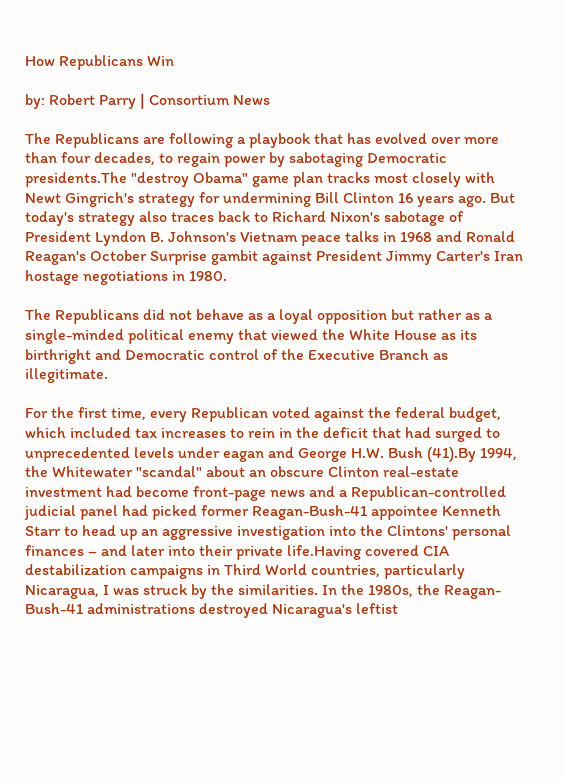How Republicans Win

by: Robert Parry | Consortium News

The Republicans are following a playbook that has evolved over more than four decades, to regain power by sabotaging Democratic presidents.The "destroy Obama" game plan tracks most closely with Newt Gingrich's strategy for undermining Bill Clinton 16 years ago. But today's strategy also traces back to Richard Nixon's sabotage of President Lyndon B. Johnson's Vietnam peace talks in 1968 and Ronald Reagan's October Surprise gambit against President Jimmy Carter's Iran hostage negotiations in 1980.

The Republicans did not behave as a loyal opposition but rather as a single-minded political enemy that viewed the White House as its birthright and Democratic control of the Executive Branch as illegitimate.

For the first time, every Republican voted against the federal budget, which included tax increases to rein in the deficit that had surged to unprecedented levels under eagan and George H.W. Bush (41).By 1994, the Whitewater "scandal" about an obscure Clinton real-estate investment had become front-page news and a Republican-controlled judicial panel had picked former Reagan-Bush-41 appointee Kenneth Starr to head up an aggressive investigation into the Clintons' personal finances – and later into their private life.Having covered CIA destabilization campaigns in Third World countries, particularly Nicaragua, I was struck by the similarities. In the 1980s, the Reagan-Bush-41 administrations destroyed Nicaragua's leftist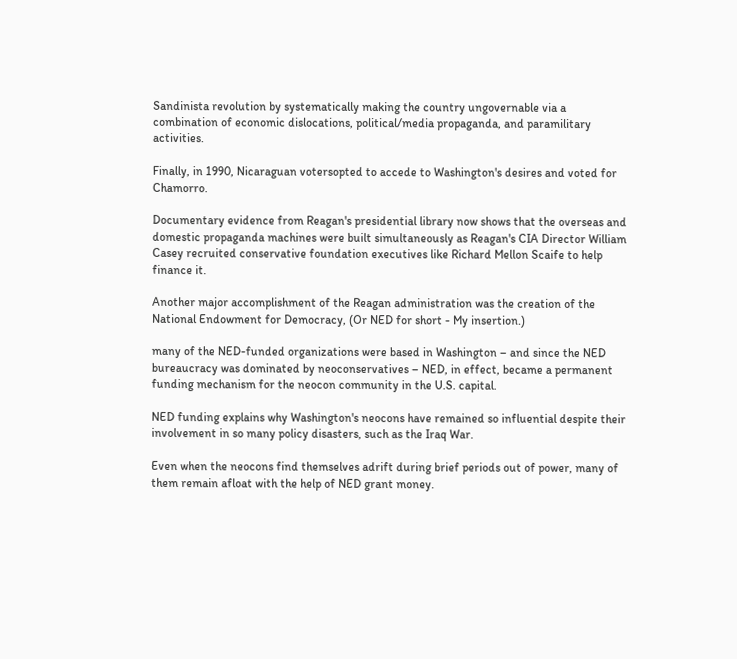Sandinista revolution by systematically making the country ungovernable via a combination of economic dislocations, political/media propaganda, and paramilitary activities.

Finally, in 1990, Nicaraguan votersopted to accede to Washington's desires and voted for Chamorro.

Documentary evidence from Reagan's presidential library now shows that the overseas and domestic propaganda machines were built simultaneously as Reagan's CIA Director William Casey recruited conservative foundation executives like Richard Mellon Scaife to help finance it.

Another major accomplishment of the Reagan administration was the creation of the National Endowment for Democracy, (Or NED for short - My insertion.)

many of the NED-funded organizations were based in Washington – and since the NED bureaucracy was dominated by neoconservatives – NED, in effect, became a permanent funding mechanism for the neocon community in the U.S. capital.

NED funding explains why Washington's neocons have remained so influential despite their involvement in so many policy disasters, such as the Iraq War.

Even when the neocons find themselves adrift during brief periods out of power, many of them remain afloat with the help of NED grant money.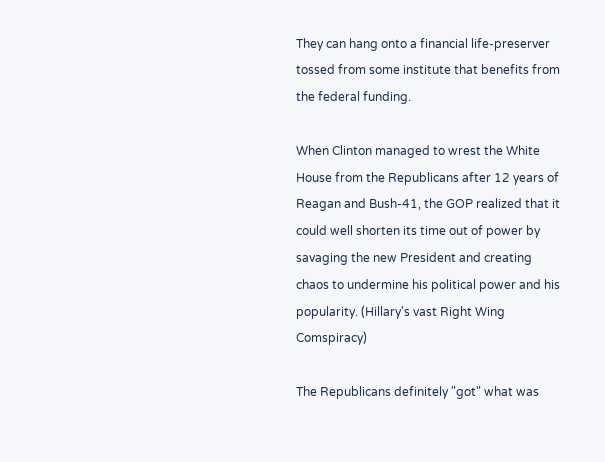They can hang onto a financial life-preserver tossed from some institute that benefits from the federal funding.

When Clinton managed to wrest the White House from the Republicans after 12 years of Reagan and Bush-41, the GOP realized that it could well shorten its time out of power by savaging the new President and creating chaos to undermine his political power and his popularity. (Hillary's vast Right Wing Comspiracy)

The Republicans definitely "got" what was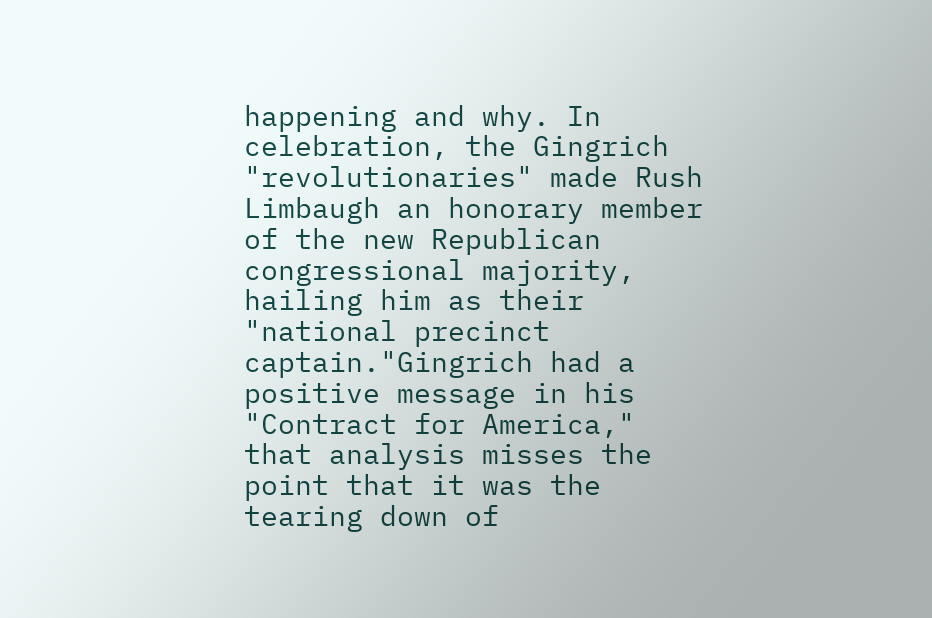happening and why. In celebration, the Gingrich "revolutionaries" made Rush Limbaugh an honorary member of the new Republican congressional majority, hailing him as their "national precinct captain."Gingrich had a positive message in his "Contract for America," that analysis misses the point that it was the tearing down of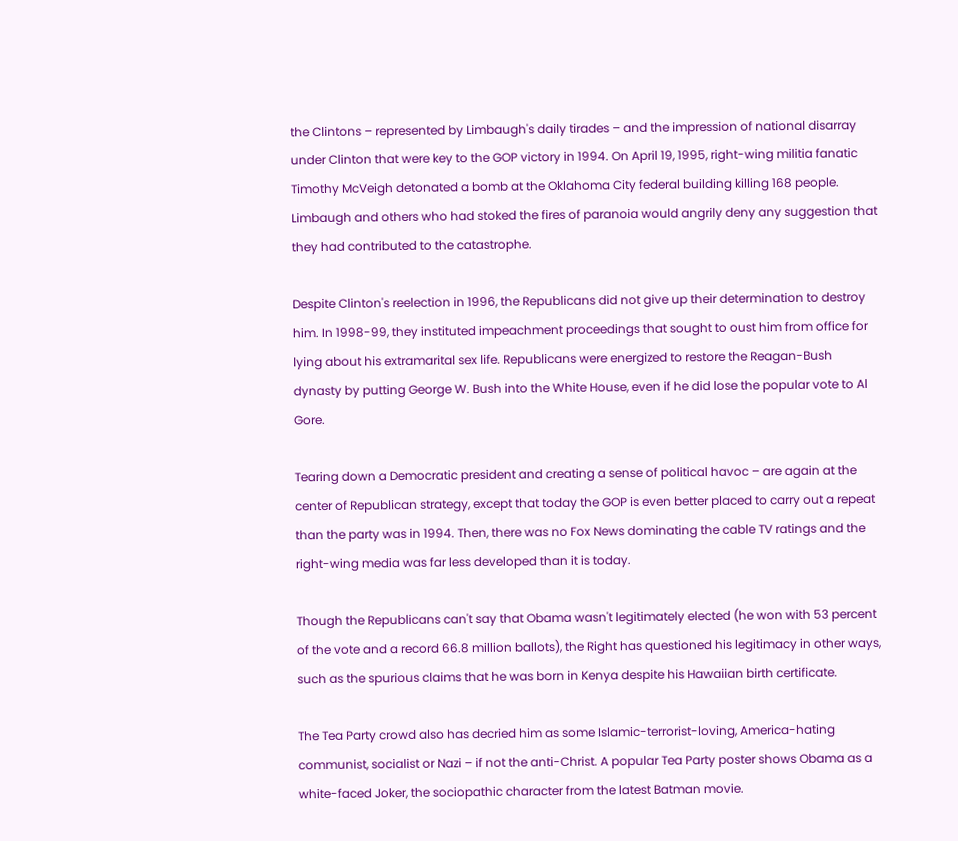the Clintons – represented by Limbaugh's daily tirades – and the impression of national disarray under Clinton that were key to the GOP victory in 1994. On April 19, 1995, right-wing militia fanatic Timothy McVeigh detonated a bomb at the Oklahoma City federal building killing 168 people. Limbaugh and others who had stoked the fires of paranoia would angrily deny any suggestion that they had contributed to the catastrophe.

Despite Clinton's reelection in 1996, the Republicans did not give up their determination to destroy him. In 1998-99, they instituted impeachment proceedings that sought to oust him from office for lying about his extramarital sex life. Republicans were energized to restore the Reagan-Bush dynasty by putting George W. Bush into the White House, even if he did lose the popular vote to Al Gore.

Tearing down a Democratic president and creating a sense of political havoc – are again at the center of Republican strategy, except that today the GOP is even better placed to carry out a repeat than the party was in 1994. Then, there was no Fox News dominating the cable TV ratings and the right-wing media was far less developed than it is today.

Though the Republicans can't say that Obama wasn't legitimately elected (he won with 53 percent of the vote and a record 66.8 million ballots), the Right has questioned his legitimacy in other ways, such as the spurious claims that he was born in Kenya despite his Hawaiian birth certificate.

The Tea Party crowd also has decried him as some Islamic-terrorist-loving, America-hating communist, socialist or Nazi – if not the anti-Christ. A popular Tea Party poster shows Obama as a white-faced Joker, the sociopathic character from the latest Batman movie.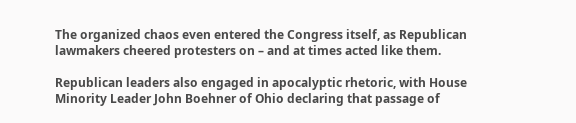The organized chaos even entered the Congress itself, as Republican lawmakers cheered protesters on – and at times acted like them.

Republican leaders also engaged in apocalyptic rhetoric, with House Minority Leader John Boehner of Ohio declaring that passage of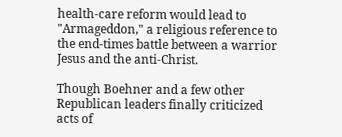health-care reform would lead to "Armageddon," a religious reference to the end-times battle between a warrior Jesus and the anti-Christ.

Though Boehner and a few other Republican leaders finally criticized acts of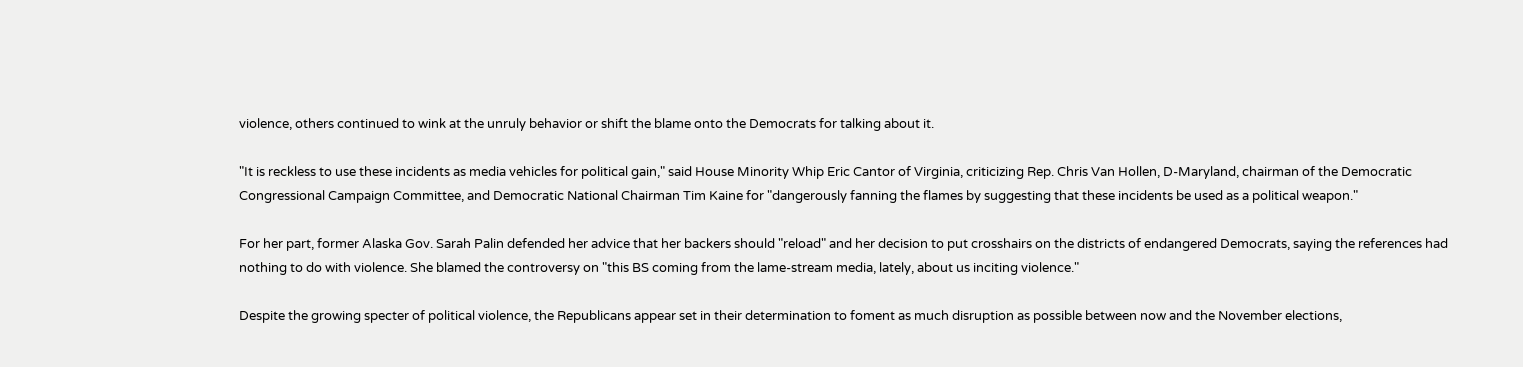violence, others continued to wink at the unruly behavior or shift the blame onto the Democrats for talking about it.

"It is reckless to use these incidents as media vehicles for political gain," said House Minority Whip Eric Cantor of Virginia, criticizing Rep. Chris Van Hollen, D-Maryland, chairman of the Democratic Congressional Campaign Committee, and Democratic National Chairman Tim Kaine for "dangerously fanning the flames by suggesting that these incidents be used as a political weapon."

For her part, former Alaska Gov. Sarah Palin defended her advice that her backers should "reload" and her decision to put crosshairs on the districts of endangered Democrats, saying the references had nothing to do with violence. She blamed the controversy on "this BS coming from the lame-stream media, lately, about us inciting violence."

Despite the growing specter of political violence, the Republicans appear set in their determination to foment as much disruption as possible between now and the November elections,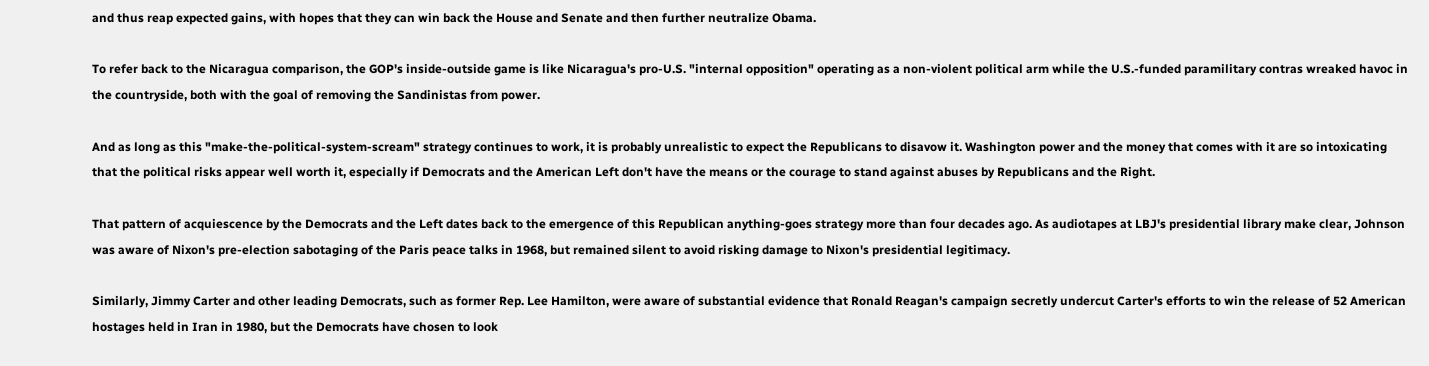and thus reap expected gains, with hopes that they can win back the House and Senate and then further neutralize Obama.

To refer back to the Nicaragua comparison, the GOP's inside-outside game is like Nicaragua's pro-U.S. "internal opposition" operating as a non-violent political arm while the U.S.-funded paramilitary contras wreaked havoc in the countryside, both with the goal of removing the Sandinistas from power.

And as long as this "make-the-political-system-scream" strategy continues to work, it is probably unrealistic to expect the Republicans to disavow it. Washington power and the money that comes with it are so intoxicating that the political risks appear well worth it, especially if Democrats and the American Left don't have the means or the courage to stand against abuses by Republicans and the Right.

That pattern of acquiescence by the Democrats and the Left dates back to the emergence of this Republican anything-goes strategy more than four decades ago. As audiotapes at LBJ's presidential library make clear, Johnson was aware of Nixon's pre-election sabotaging of the Paris peace talks in 1968, but remained silent to avoid risking damage to Nixon's presidential legitimacy.

Similarly, Jimmy Carter and other leading Democrats, such as former Rep. Lee Hamilton, were aware of substantial evidence that Ronald Reagan's campaign secretly undercut Carter's efforts to win the release of 52 American hostages held in Iran in 1980, but the Democrats have chosen to look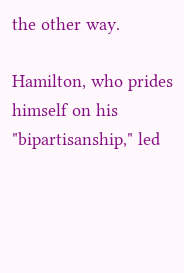the other way.

Hamilton, who prides himself on his "bipartisanship," led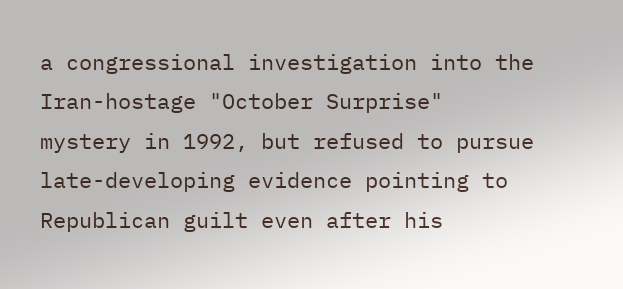a congressional investigation into the Iran-hostage "October Surprise" mystery in 1992, but refused to pursue late-developing evidence pointing to Republican guilt even after his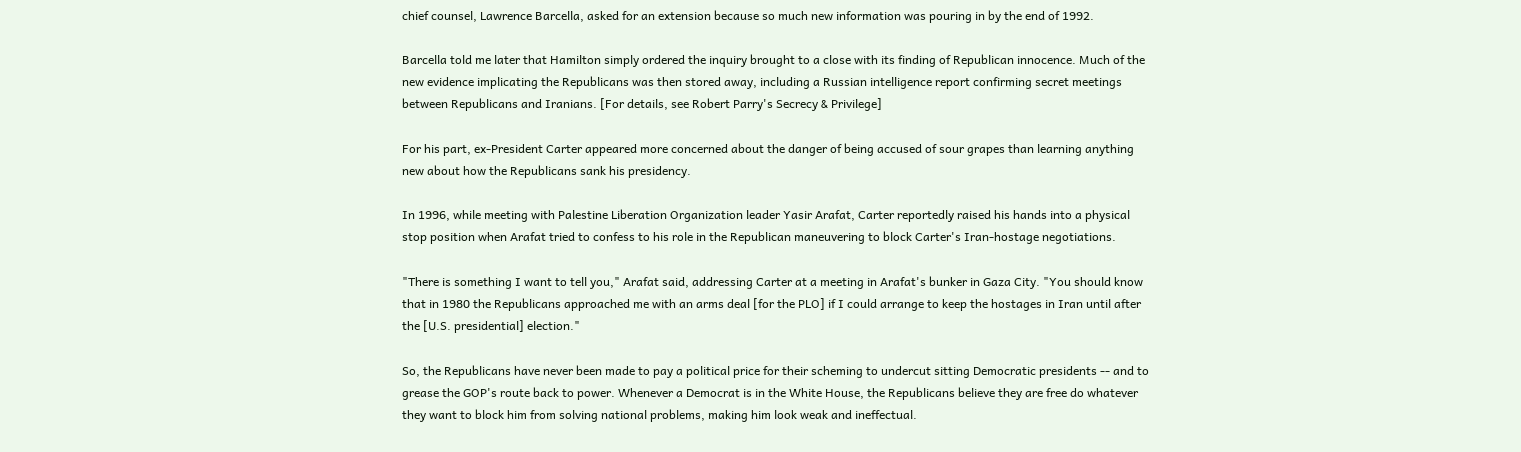chief counsel, Lawrence Barcella, asked for an extension because so much new information was pouring in by the end of 1992.

Barcella told me later that Hamilton simply ordered the inquiry brought to a close with its finding of Republican innocence. Much of the new evidence implicating the Republicans was then stored away, including a Russian intelligence report confirming secret meetings between Republicans and Iranians. [For details, see Robert Parry's Secrecy & Privilege]

For his part, ex-President Carter appeared more concerned about the danger of being accused of sour grapes than learning anything new about how the Republicans sank his presidency.

In 1996, while meeting with Palestine Liberation Organization leader Yasir Arafat, Carter reportedly raised his hands into a physical stop position when Arafat tried to confess to his role in the Republican maneuvering to block Carter's Iran-hostage negotiations.

"There is something I want to tell you," Arafat said, addressing Carter at a meeting in Arafat's bunker in Gaza City. "You should know that in 1980 the Republicans approached me with an arms deal [for the PLO] if I could arrange to keep the hostages in Iran until after the [U.S. presidential] election."

So, the Republicans have never been made to pay a political price for their scheming to undercut sitting Democratic presidents -- and to grease the GOP's route back to power. Whenever a Democrat is in the White House, the Republicans believe they are free do whatever they want to block him from solving national problems, making him look weak and ineffectual.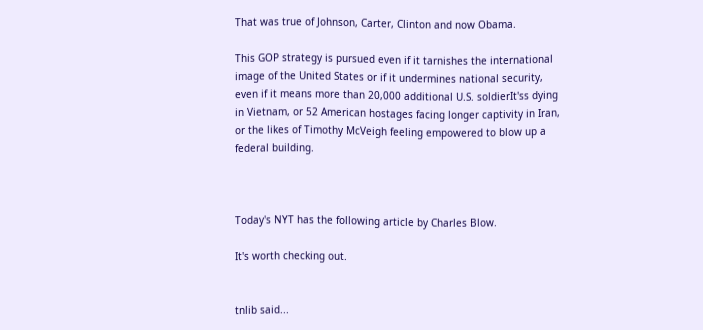That was true of Johnson, Carter, Clinton and now Obama.

This GOP strategy is pursued even if it tarnishes the international image of the United States or if it undermines national security, even if it means more than 20,000 additional U.S. soldierIt'ss dying in Vietnam, or 52 American hostages facing longer captivity in Iran, or the likes of Timothy McVeigh feeling empowered to blow up a federal building.



Today's NYT has the following article by Charles Blow.

It's worth checking out.


tnlib said...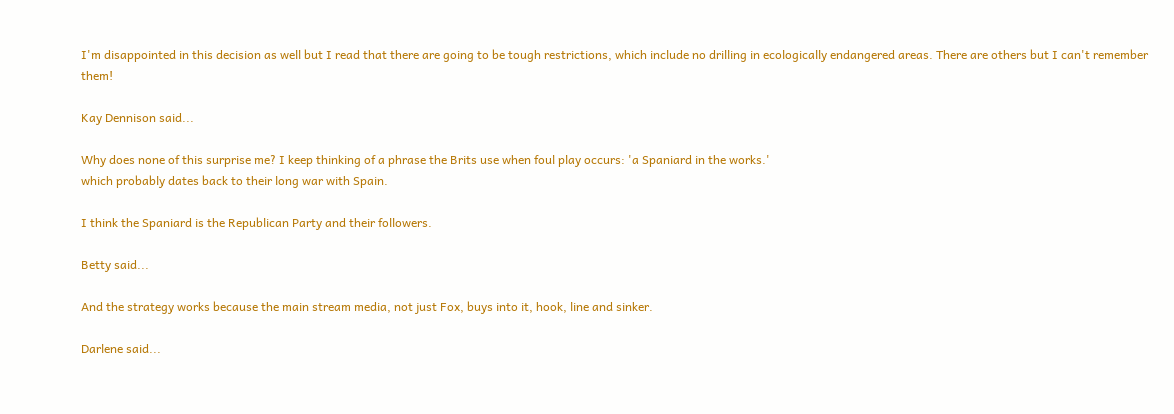I'm disappointed in this decision as well but I read that there are going to be tough restrictions, which include no drilling in ecologically endangered areas. There are others but I can't remember them!

Kay Dennison said...

Why does none of this surprise me? I keep thinking of a phrase the Brits use when foul play occurs: 'a Spaniard in the works.'
which probably dates back to their long war with Spain.

I think the Spaniard is the Republican Party and their followers.

Betty said...

And the strategy works because the main stream media, not just Fox, buys into it, hook, line and sinker.

Darlene said...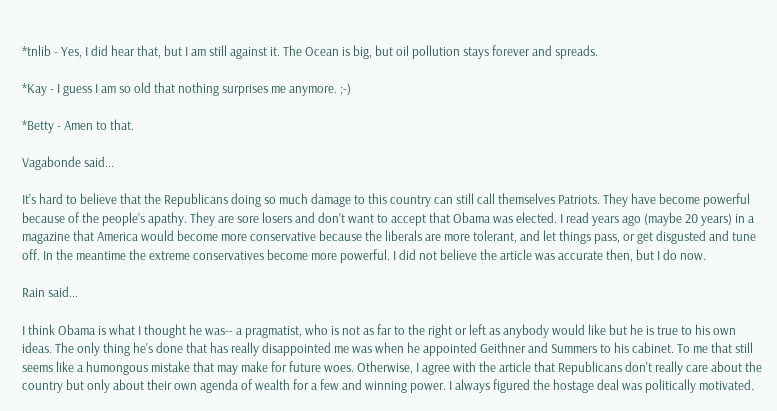*tnlib - Yes, I did hear that, but I am still against it. The Ocean is big, but oil pollution stays forever and spreads.

*Kay - I guess I am so old that nothing surprises me anymore. ;-)

*Betty - Amen to that.

Vagabonde said...

It’s hard to believe that the Republicans doing so much damage to this country can still call themselves Patriots. They have become powerful because of the people’s apathy. They are sore losers and don’t want to accept that Obama was elected. I read years ago (maybe 20 years) in a magazine that America would become more conservative because the liberals are more tolerant, and let things pass, or get disgusted and tune off. In the meantime the extreme conservatives become more powerful. I did not believe the article was accurate then, but I do now.

Rain said...

I think Obama is what I thought he was-- a pragmatist, who is not as far to the right or left as anybody would like but he is true to his own ideas. The only thing he's done that has really disappointed me was when he appointed Geithner and Summers to his cabinet. To me that still seems like a humongous mistake that may make for future woes. Otherwise, I agree with the article that Republicans don't really care about the country but only about their own agenda of wealth for a few and winning power. I always figured the hostage deal was politically motivated.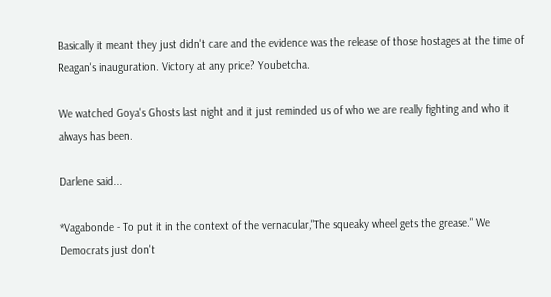Basically it meant they just didn't care and the evidence was the release of those hostages at the time of Reagan's inauguration. Victory at any price? Youbetcha.

We watched Goya's Ghosts last night and it just reminded us of who we are really fighting and who it always has been.

Darlene said...

*Vagabonde - To put it in the context of the vernacular,"The squeaky wheel gets the grease." We Democrats just don't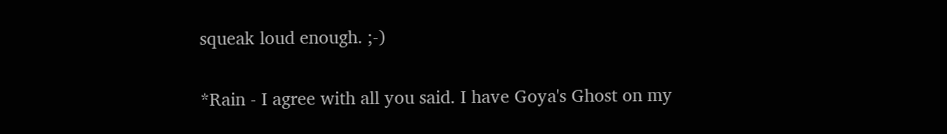squeak loud enough. ;-)

*Rain - I agree with all you said. I have Goya's Ghost on my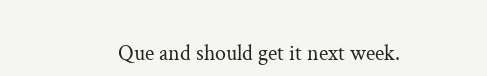Que and should get it next week.